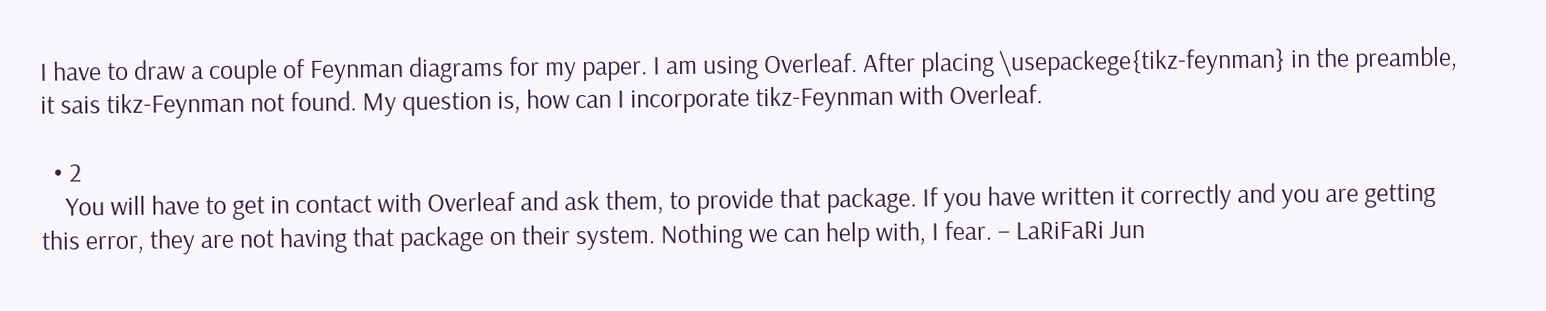I have to draw a couple of Feynman diagrams for my paper. I am using Overleaf. After placing \usepackege{tikz-feynman} in the preamble, it sais tikz-Feynman not found. My question is, how can I incorporate tikz-Feynman with Overleaf.

  • 2
    You will have to get in contact with Overleaf and ask them, to provide that package. If you have written it correctly and you are getting this error, they are not having that package on their system. Nothing we can help with, I fear. – LaRiFaRi Jun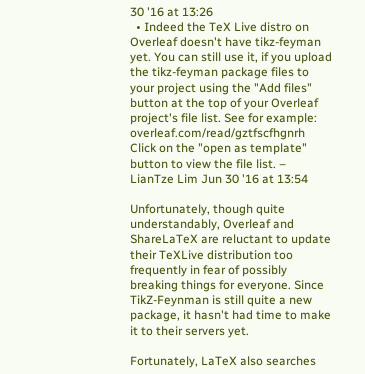30 '16 at 13:26
  • Indeed the TeX Live distro on Overleaf doesn't have tikz-feyman yet. You can still use it, if you upload the tikz-feyman package files to your project using the "Add files" button at the top of your Overleaf project's file list. See for example: overleaf.com/read/gztfscfhgnrh Click on the "open as template" button to view the file list. – LianTze Lim Jun 30 '16 at 13:54

Unfortunately, though quite understandably, Overleaf and ShareLaTeX are reluctant to update their TeXLive distribution too frequently in fear of possibly breaking things for everyone. Since TikZ-Feynman is still quite a new package, it hasn't had time to make it to their servers yet.

Fortunately, LaTeX also searches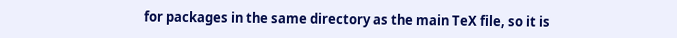for packages in the same directory as the main TeX file, so it is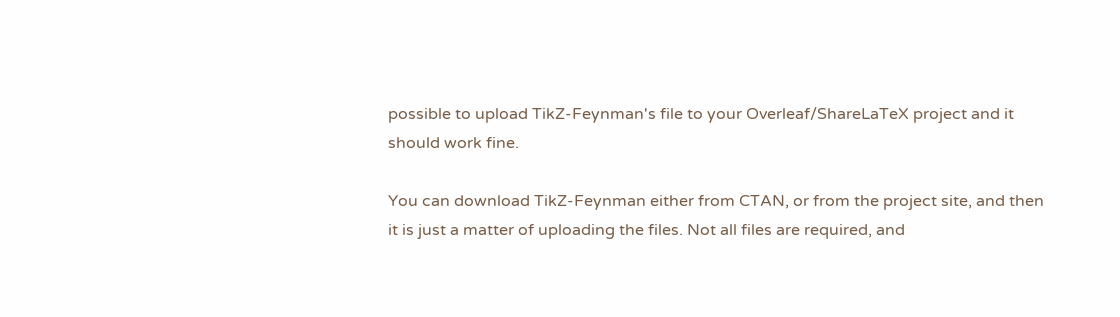possible to upload TikZ-Feynman's file to your Overleaf/ShareLaTeX project and it should work fine.

You can download TikZ-Feynman either from CTAN, or from the project site, and then it is just a matter of uploading the files. Not all files are required, and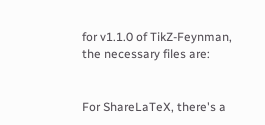for v1.1.0 of TikZ-Feynman, the necessary files are:


For ShareLaTeX, there's a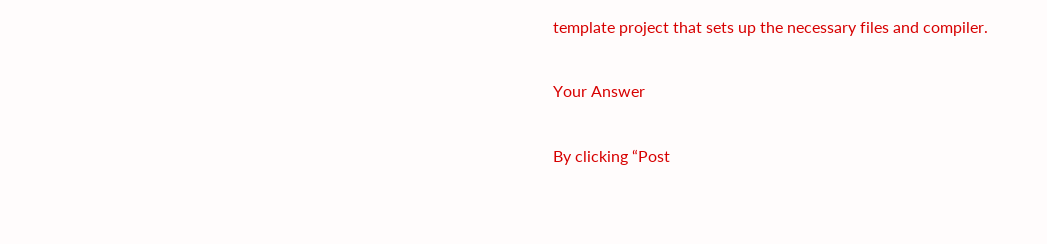template project that sets up the necessary files and compiler.

Your Answer

By clicking “Post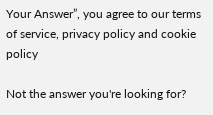Your Answer”, you agree to our terms of service, privacy policy and cookie policy

Not the answer you're looking for?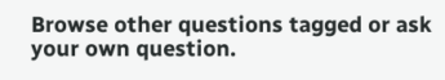Browse other questions tagged or ask your own question.